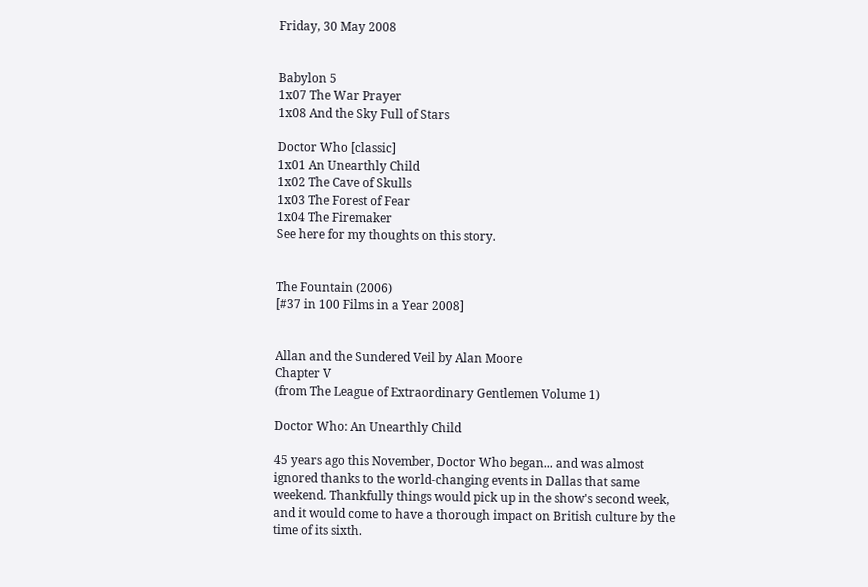Friday, 30 May 2008


Babylon 5
1x07 The War Prayer
1x08 And the Sky Full of Stars

Doctor Who [classic]
1x01 An Unearthly Child
1x02 The Cave of Skulls
1x03 The Forest of Fear
1x04 The Firemaker
See here for my thoughts on this story.


The Fountain (2006)
[#37 in 100 Films in a Year 2008]


Allan and the Sundered Veil by Alan Moore
Chapter V
(from The League of Extraordinary Gentlemen Volume 1)

Doctor Who: An Unearthly Child

45 years ago this November, Doctor Who began... and was almost ignored thanks to the world-changing events in Dallas that same weekend. Thankfully things would pick up in the show's second week, and it would come to have a thorough impact on British culture by the time of its sixth.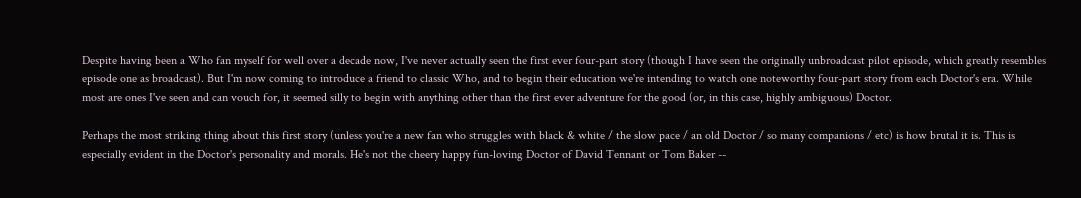Despite having been a Who fan myself for well over a decade now, I've never actually seen the first ever four-part story (though I have seen the originally unbroadcast pilot episode, which greatly resembles episode one as broadcast). But I'm now coming to introduce a friend to classic Who, and to begin their education we're intending to watch one noteworthy four-part story from each Doctor's era. While most are ones I've seen and can vouch for, it seemed silly to begin with anything other than the first ever adventure for the good (or, in this case, highly ambiguous) Doctor.

Perhaps the most striking thing about this first story (unless you're a new fan who struggles with black & white / the slow pace / an old Doctor / so many companions / etc) is how brutal it is. This is especially evident in the Doctor's personality and morals. He's not the cheery happy fun-loving Doctor of David Tennant or Tom Baker --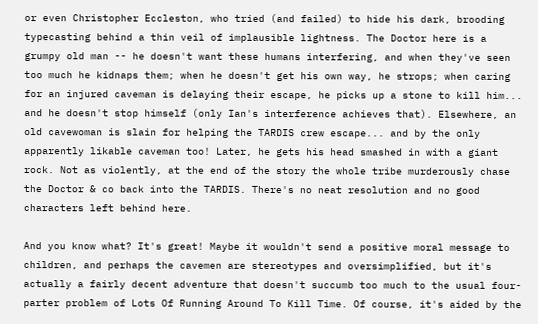or even Christopher Eccleston, who tried (and failed) to hide his dark, brooding typecasting behind a thin veil of implausible lightness. The Doctor here is a grumpy old man -- he doesn't want these humans interfering, and when they've seen too much he kidnaps them; when he doesn't get his own way, he strops; when caring for an injured caveman is delaying their escape, he picks up a stone to kill him... and he doesn't stop himself (only Ian's interference achieves that). Elsewhere, an old cavewoman is slain for helping the TARDIS crew escape... and by the only apparently likable caveman too! Later, he gets his head smashed in with a giant rock. Not as violently, at the end of the story the whole tribe murderously chase the Doctor & co back into the TARDIS. There's no neat resolution and no good characters left behind here.

And you know what? It's great! Maybe it wouldn't send a positive moral message to children, and perhaps the cavemen are stereotypes and oversimplified, but it's actually a fairly decent adventure that doesn't succumb too much to the usual four-parter problem of Lots Of Running Around To Kill Time. Of course, it's aided by the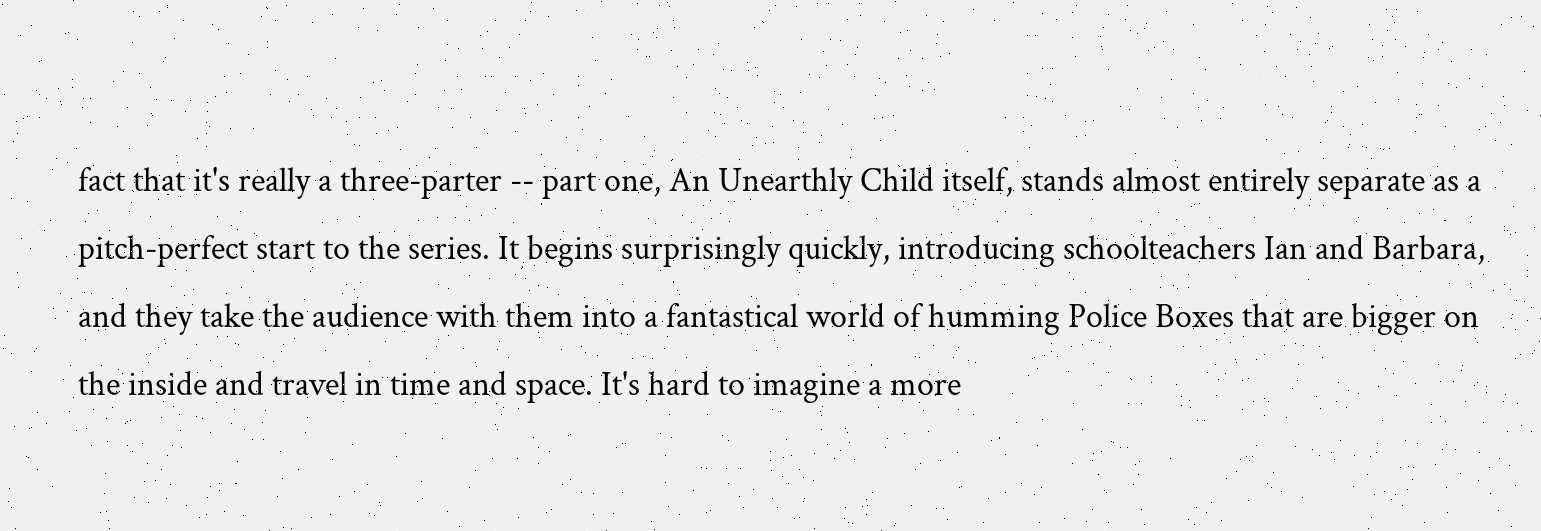fact that it's really a three-parter -- part one, An Unearthly Child itself, stands almost entirely separate as a pitch-perfect start to the series. It begins surprisingly quickly, introducing schoolteachers Ian and Barbara, and they take the audience with them into a fantastical world of humming Police Boxes that are bigger on the inside and travel in time and space. It's hard to imagine a more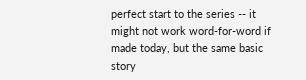perfect start to the series -- it might not work word-for-word if made today, but the same basic story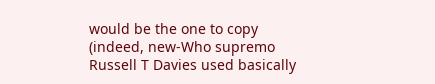would be the one to copy (indeed, new-Who supremo Russell T Davies used basically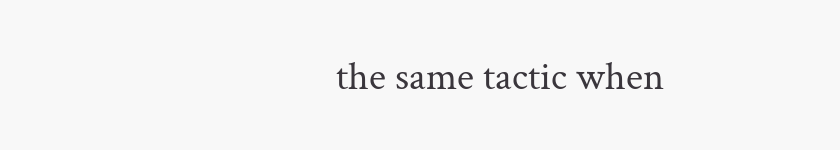the same tactic when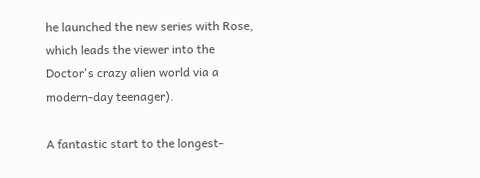he launched the new series with Rose, which leads the viewer into the Doctor's crazy alien world via a modern-day teenager).

A fantastic start to the longest-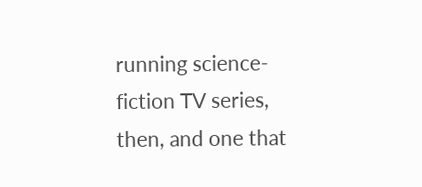running science-fiction TV series, then, and one that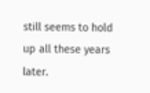still seems to hold up all these years later.